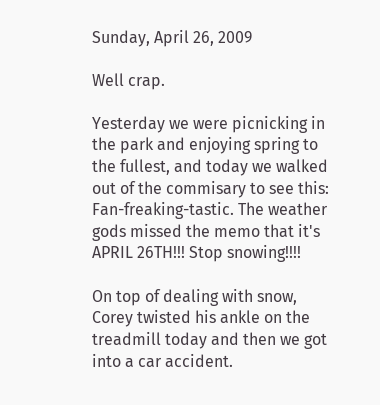Sunday, April 26, 2009

Well crap.

Yesterday we were picnicking in the park and enjoying spring to the fullest, and today we walked out of the commisary to see this:
Fan-freaking-tastic. The weather gods missed the memo that it's APRIL 26TH!!! Stop snowing!!!!

On top of dealing with snow, Corey twisted his ankle on the treadmill today and then we got into a car accident.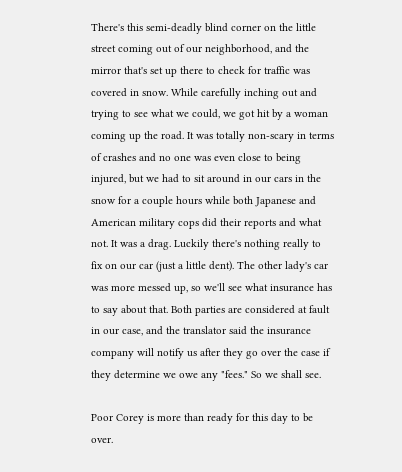There's this semi-deadly blind corner on the little street coming out of our neighborhood, and the mirror that's set up there to check for traffic was covered in snow. While carefully inching out and trying to see what we could, we got hit by a woman coming up the road. It was totally non-scary in terms of crashes and no one was even close to being injured, but we had to sit around in our cars in the snow for a couple hours while both Japanese and American military cops did their reports and what not. It was a drag. Luckily there's nothing really to fix on our car (just a little dent). The other lady's car was more messed up, so we'll see what insurance has to say about that. Both parties are considered at fault in our case, and the translator said the insurance company will notify us after they go over the case if they determine we owe any "fees." So we shall see.

Poor Corey is more than ready for this day to be over.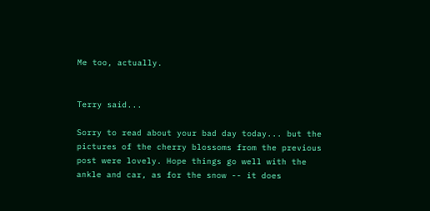Me too, actually.


Terry said...

Sorry to read about your bad day today... but the pictures of the cherry blossoms from the previous post were lovely. Hope things go well with the ankle and car, as for the snow -- it does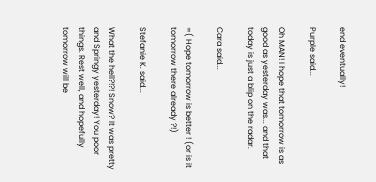end eventually!

Purple said...

Oh MAN! I hope that tomorrow is as good as yesterday was... and that today is just a blip on the radar.

Cara said...

=( Hope tomorrow is better ! (or is it tomorrow there already ?!)

Stefanie K. said...

What the hell?!?! Snow? It was pretty and Springy yesterday! You poor things. Rest well, and hopefully tomorrow will be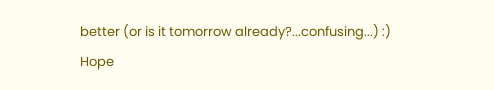better (or is it tomorrow already?...confusing...) :) Hope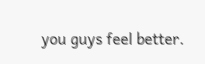you guys feel better.